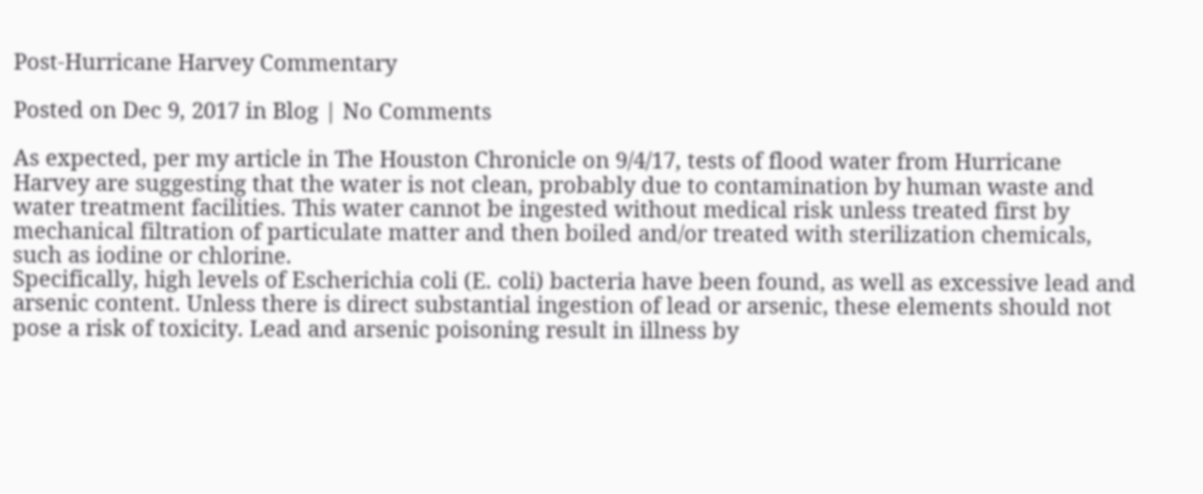Post-Hurricane Harvey Commentary

Posted on Dec 9, 2017 in Blog | No Comments

As expected, per my article in The Houston Chronicle on 9/4/17, tests of flood water from Hurricane Harvey are suggesting that the water is not clean, probably due to contamination by human waste and water treatment facilities. This water cannot be ingested without medical risk unless treated first by mechanical filtration of particulate matter and then boiled and/or treated with sterilization chemicals, such as iodine or chlorine.
Specifically, high levels of Escherichia coli (E. coli) bacteria have been found, as well as excessive lead and arsenic content. Unless there is direct substantial ingestion of lead or arsenic, these elements should not pose a risk of toxicity. Lead and arsenic poisoning result in illness by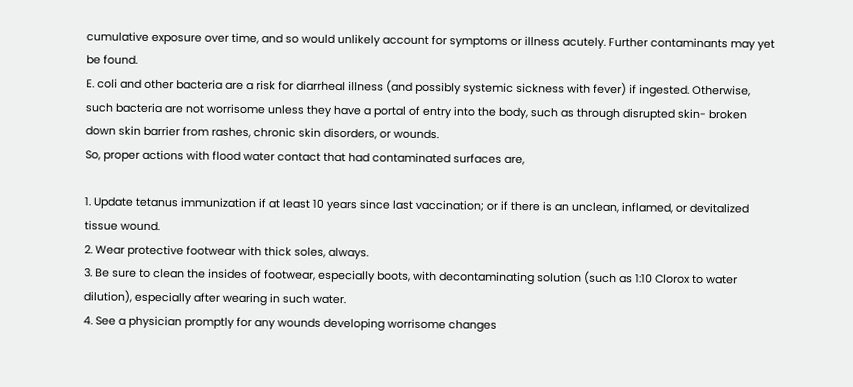cumulative exposure over time, and so would unlikely account for symptoms or illness acutely. Further contaminants may yet be found.
E. coli and other bacteria are a risk for diarrheal illness (and possibly systemic sickness with fever) if ingested. Otherwise, such bacteria are not worrisome unless they have a portal of entry into the body, such as through disrupted skin- broken down skin barrier from rashes, chronic skin disorders, or wounds.
So, proper actions with flood water contact that had contaminated surfaces are,

1. Update tetanus immunization if at least 10 years since last vaccination; or if there is an unclean, inflamed, or devitalized tissue wound.
2. Wear protective footwear with thick soles, always.
3. Be sure to clean the insides of footwear, especially boots, with decontaminating solution (such as 1:10 Clorox to water dilution), especially after wearing in such water.
4. See a physician promptly for any wounds developing worrisome changes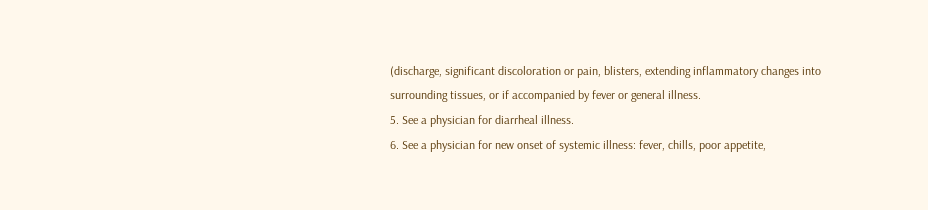(discharge, significant discoloration or pain, blisters, extending inflammatory changes into surrounding tissues, or if accompanied by fever or general illness.
5. See a physician for diarrheal illness.
6. See a physician for new onset of systemic illness: fever, chills, poor appetite,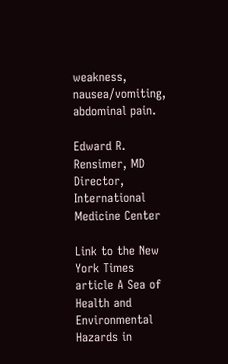weakness, nausea/vomiting, abdominal pain.

Edward R. Rensimer, MD
Director, International Medicine Center

Link to the New York Times article A Sea of Health and Environmental Hazards in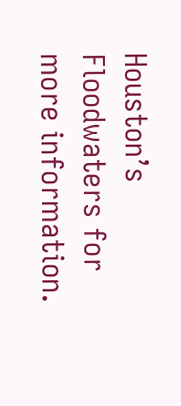Houston’s Floodwaters for more information.